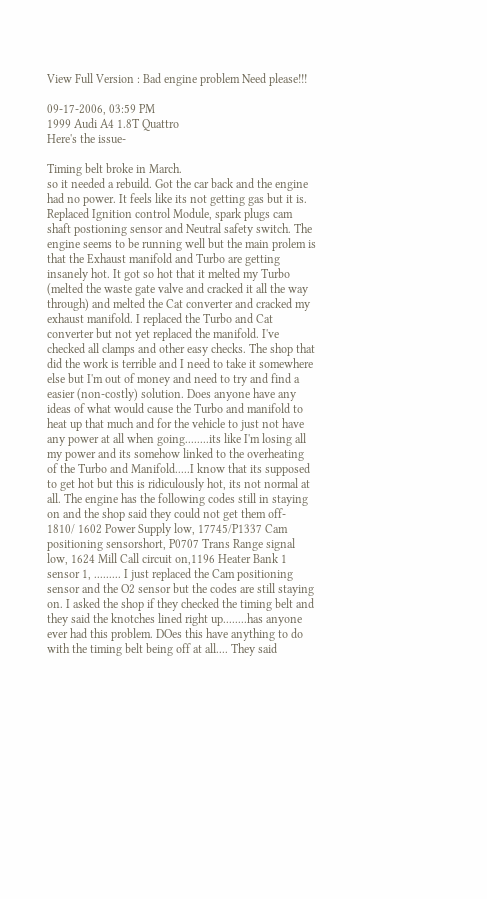View Full Version : Bad engine problem Need please!!!

09-17-2006, 03:59 PM
1999 Audi A4 1.8T Quattro
Here's the issue-

Timing belt broke in March.
so it needed a rebuild. Got the car back and the engine had no power. It feels like its not getting gas but it is. Replaced Ignition control Module, spark plugs cam shaft postioning sensor and Neutral safety switch. The engine seems to be running well but the main prolem is that the Exhaust manifold and Turbo are getting insanely hot. It got so hot that it melted my Turbo (melted the waste gate valve and cracked it all the way through) and melted the Cat converter and cracked my exhaust manifold. I replaced the Turbo and Cat converter but not yet replaced the manifold. I've checked all clamps and other easy checks. The shop that did the work is terrible and I need to take it somewhere else but I'm out of money and need to try and find a easier (non-costly) solution. Does anyone have any ideas of what would cause the Turbo and manifold to heat up that much and for the vehicle to just not have any power at all when going........its like I'm losing all my power and its somehow linked to the overheating of the Turbo and Manifold.....I know that its supposed to get hot but this is ridiculously hot, its not normal at all. The engine has the following codes still in staying on and the shop said they could not get them off- 1810/ 1602 Power Supply low, 17745/P1337 Cam positioning sensorshort, P0707 Trans Range signal low, 1624 Mill Call circuit on,1196 Heater Bank 1 sensor 1, ......... I just replaced the Cam positioning sensor and the O2 sensor but the codes are still staying on. I asked the shop if they checked the timing belt and they said the knotches lined right up........has anyone ever had this problem. DOes this have anything to do with the timing belt being off at all.... They said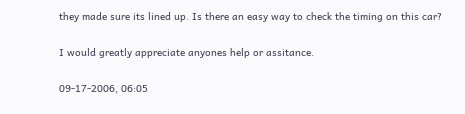they made sure its lined up. Is there an easy way to check the timing on this car?

I would greatly appreciate anyones help or assitance.

09-17-2006, 06:05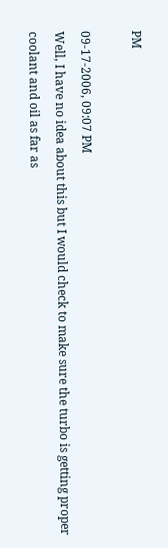PM

09-17-2006, 09:07 PM
Well, I have no idea about this but I would check to make sure the turbo is getting proper coolant and oil as far as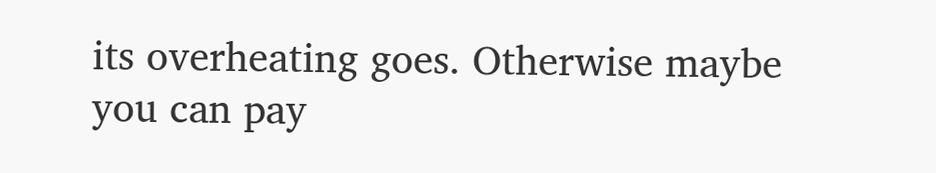its overheating goes. Otherwise maybe you can pay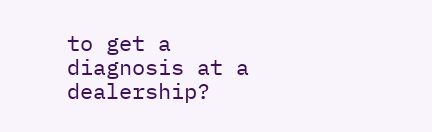to get a diagnosis at a dealership?